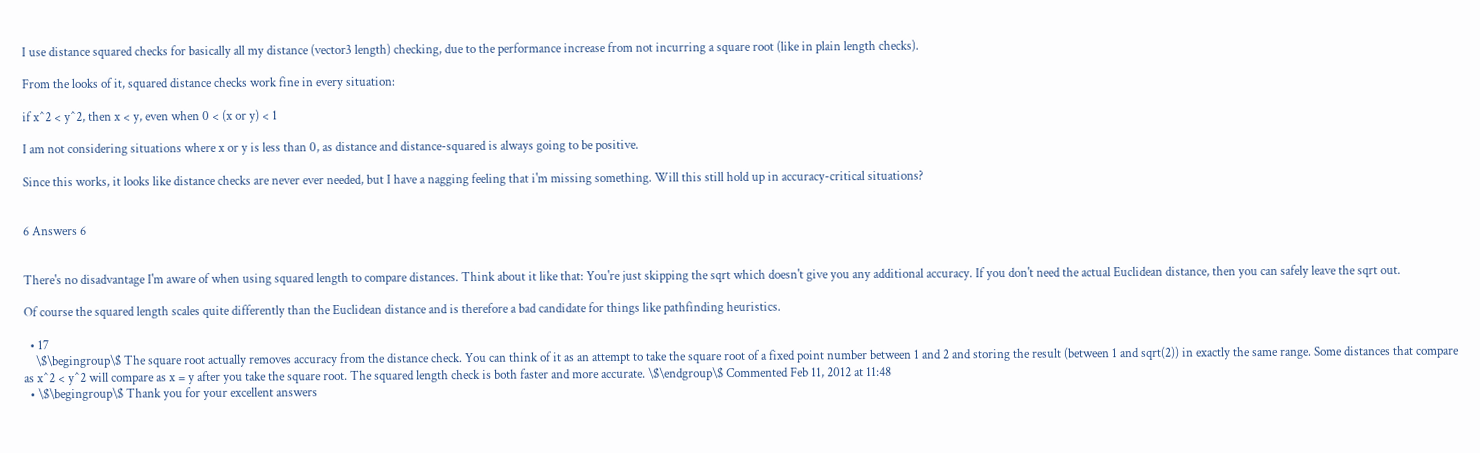I use distance squared checks for basically all my distance (vector3 length) checking, due to the performance increase from not incurring a square root (like in plain length checks).

From the looks of it, squared distance checks work fine in every situation:

if x^2 < y^2, then x < y, even when 0 < (x or y) < 1

I am not considering situations where x or y is less than 0, as distance and distance-squared is always going to be positive.

Since this works, it looks like distance checks are never ever needed, but I have a nagging feeling that i'm missing something. Will this still hold up in accuracy-critical situations?


6 Answers 6


There's no disadvantage I'm aware of when using squared length to compare distances. Think about it like that: You're just skipping the sqrt which doesn't give you any additional accuracy. If you don't need the actual Euclidean distance, then you can safely leave the sqrt out.

Of course the squared length scales quite differently than the Euclidean distance and is therefore a bad candidate for things like pathfinding heuristics.

  • 17
    \$\begingroup\$ The square root actually removes accuracy from the distance check. You can think of it as an attempt to take the square root of a fixed point number between 1 and 2 and storing the result (between 1 and sqrt(2)) in exactly the same range. Some distances that compare as x^2 < y^2 will compare as x = y after you take the square root. The squared length check is both faster and more accurate. \$\endgroup\$ Commented Feb 11, 2012 at 11:48
  • \$\begingroup\$ Thank you for your excellent answers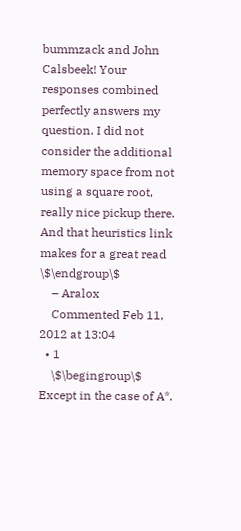bummzack and John Calsbeek! Your responses combined perfectly answers my question. I did not consider the additional memory space from not using a square root, really nice pickup there. And that heuristics link makes for a great read \$\endgroup\$
    – Aralox
    Commented Feb 11, 2012 at 13:04
  • 1
    \$\begingroup\$ Except in the case of A*.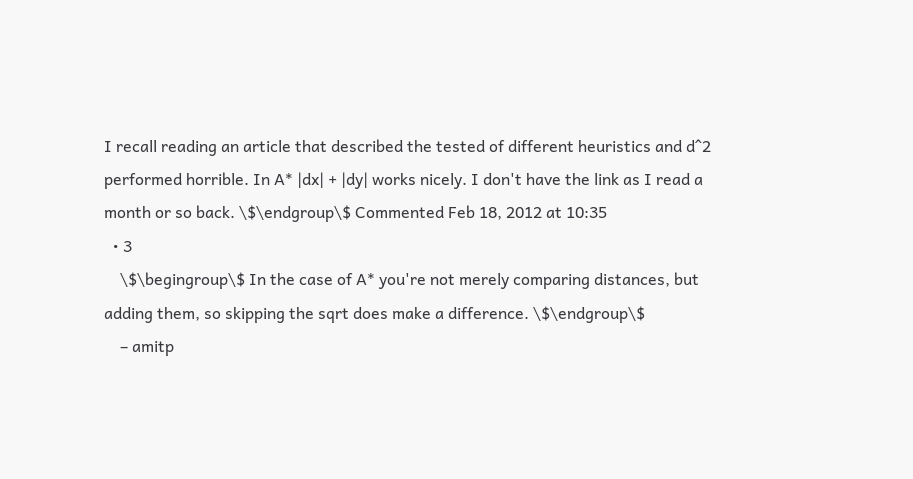I recall reading an article that described the tested of different heuristics and d^2 performed horrible. In A* |dx| + |dy| works nicely. I don't have the link as I read a month or so back. \$\endgroup\$ Commented Feb 18, 2012 at 10:35
  • 3
    \$\begingroup\$ In the case of A* you're not merely comparing distances, but adding them, so skipping the sqrt does make a difference. \$\endgroup\$
    – amitp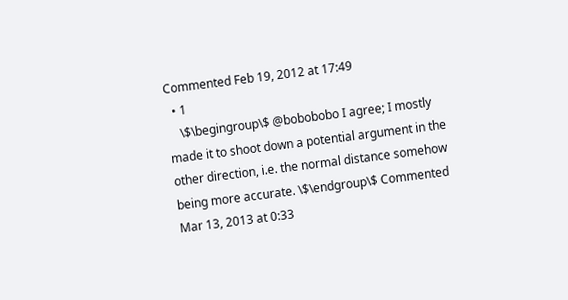Commented Feb 19, 2012 at 17:49
  • 1
    \$\begingroup\$ @bobobobo I agree; I mostly made it to shoot down a potential argument in the other direction, i.e. the normal distance somehow being more accurate. \$\endgroup\$ Commented Mar 13, 2013 at 0:33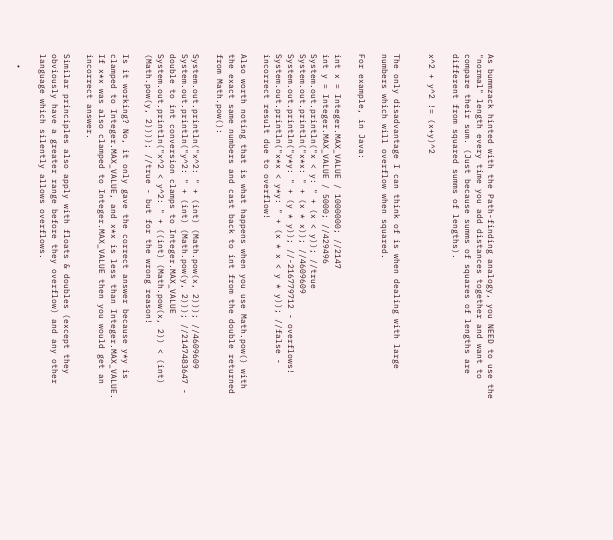As bummzack hinted with the Path-finding analogy, you NEED to use the "normal" length every time you add distances together and want to compare their sum. (Just because summs of squares of lengths are different from squared summs of lengths).

x^2 + y^2 != (x+y)^2


The only disadvantage I can think of is when dealing with large numbers which will overflow when squared.

For example, in Java:

int x = Integer.MAX_VALUE / 1000000; //2147
int y = Integer.MAX_VALUE / 5000; //429496
System.out.println("x < y: " + (x < y)); //true
System.out.println("x*x: " + (x * x)); //4609609
System.out.println("y*y: " + (y * y)); //-216779712 - overflows!
System.out.println("x*x < y*y: " + (x * x < y * y)); //false - incorrect result due to overflow!

Also worth noting that is what happens when you use Math.pow() with the exact same numbers and cast back to int from the double returned from Math.pow():

System.out.println("x^2: " + (int) (Math.pow(x, 2))); //4609609
System.out.println("y^2: " + (int) (Math.pow(y, 2))); //2147483647 - double to int conversion clamps to Integer.MAX_VALUE
System.out.println("x^2 < y^2: " + ((int) (Math.pow(x, 2)) < (int) (Math.pow(y, 2)))); //true - but for the wrong reason!

Is it working? No, it only gave the correct answer because y*y is clamped to Integer.MAX_VALUE, and x*x is less than Integer.MAX_VALUE. If x*x was also clamped to Integer.MAX_VALUE then you would get an incorrect answer.

Similar principles also apply with floats & doubles (except they obviously have a greater range before they overflow) and any other language which silently allows overflows.

  •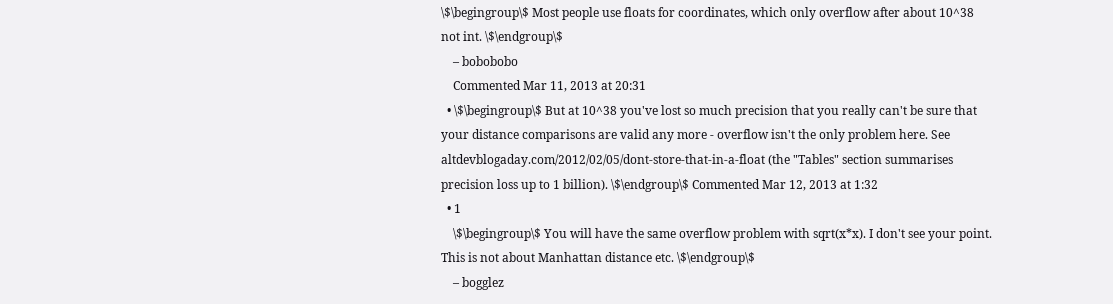\$\begingroup\$ Most people use floats for coordinates, which only overflow after about 10^38 not int. \$\endgroup\$
    – bobobobo
    Commented Mar 11, 2013 at 20:31
  • \$\begingroup\$ But at 10^38 you've lost so much precision that you really can't be sure that your distance comparisons are valid any more - overflow isn't the only problem here. See altdevblogaday.com/2012/02/05/dont-store-that-in-a-float (the "Tables" section summarises precision loss up to 1 billion). \$\endgroup\$ Commented Mar 12, 2013 at 1:32
  • 1
    \$\begingroup\$ You will have the same overflow problem with sqrt(x*x). I don't see your point. This is not about Manhattan distance etc. \$\endgroup\$
    – bogglez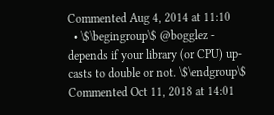Commented Aug 4, 2014 at 11:10
  • \$\begingroup\$ @bogglez - depends if your library (or CPU) up-casts to double or not. \$\endgroup\$ Commented Oct 11, 2018 at 14:01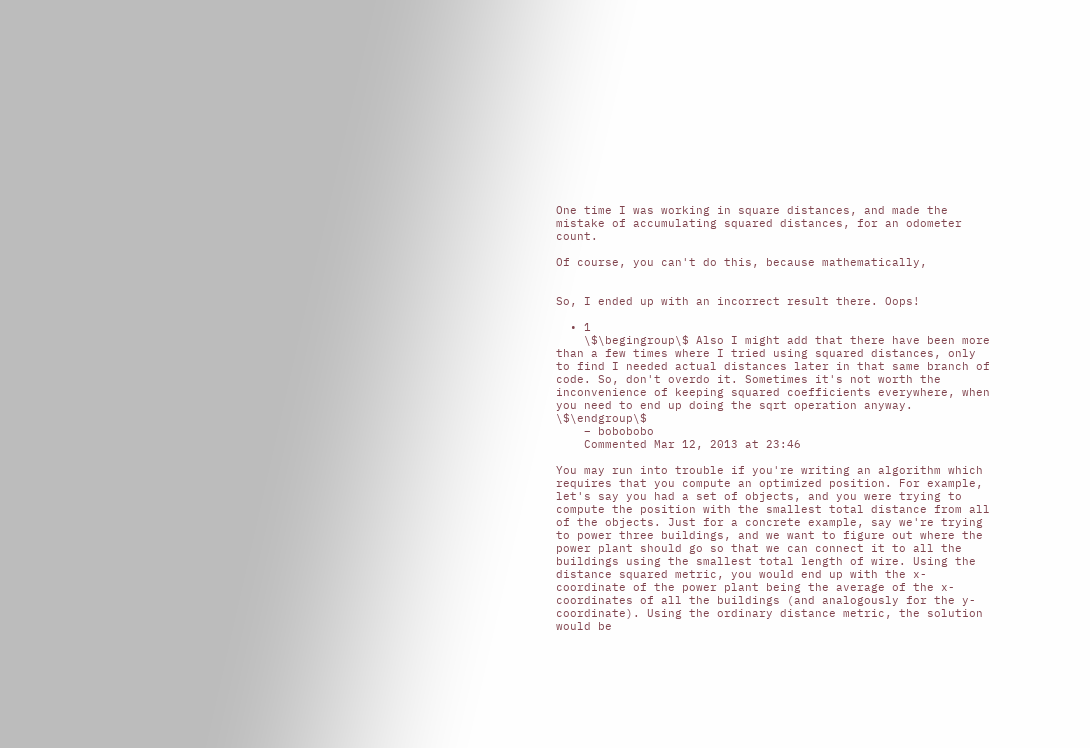One time I was working in square distances, and made the mistake of accumulating squared distances, for an odometer count.

Of course, you can't do this, because mathematically,


So, I ended up with an incorrect result there. Oops!

  • 1
    \$\begingroup\$ Also I might add that there have been more than a few times where I tried using squared distances, only to find I needed actual distances later in that same branch of code. So, don't overdo it. Sometimes it's not worth the inconvenience of keeping squared coefficients everywhere, when you need to end up doing the sqrt operation anyway. \$\endgroup\$
    – bobobobo
    Commented Mar 12, 2013 at 23:46

You may run into trouble if you're writing an algorithm which requires that you compute an optimized position. For example, let's say you had a set of objects, and you were trying to compute the position with the smallest total distance from all of the objects. Just for a concrete example, say we're trying to power three buildings, and we want to figure out where the power plant should go so that we can connect it to all the buildings using the smallest total length of wire. Using the distance squared metric, you would end up with the x-coordinate of the power plant being the average of the x-coordinates of all the buildings (and analogously for the y-coordinate). Using the ordinary distance metric, the solution would be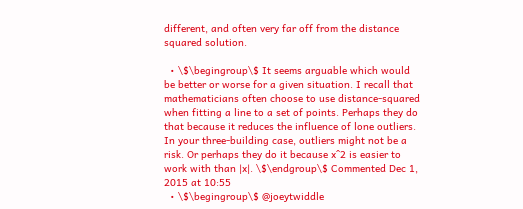different, and often very far off from the distance squared solution.

  • \$\begingroup\$ It seems arguable which would be better or worse for a given situation. I recall that mathematicians often choose to use distance-squared when fitting a line to a set of points. Perhaps they do that because it reduces the influence of lone outliers. In your three-building case, outliers might not be a risk. Or perhaps they do it because x^2 is easier to work with than |x|. \$\endgroup\$ Commented Dec 1, 2015 at 10:55
  • \$\begingroup\$ @joeytwiddle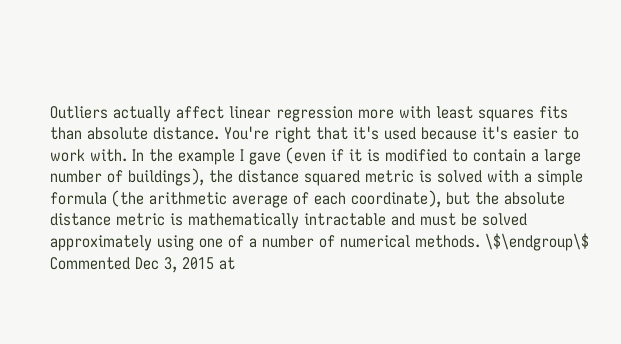Outliers actually affect linear regression more with least squares fits than absolute distance. You're right that it's used because it's easier to work with. In the example I gave (even if it is modified to contain a large number of buildings), the distance squared metric is solved with a simple formula (the arithmetic average of each coordinate), but the absolute distance metric is mathematically intractable and must be solved approximately using one of a number of numerical methods. \$\endgroup\$ Commented Dec 3, 2015 at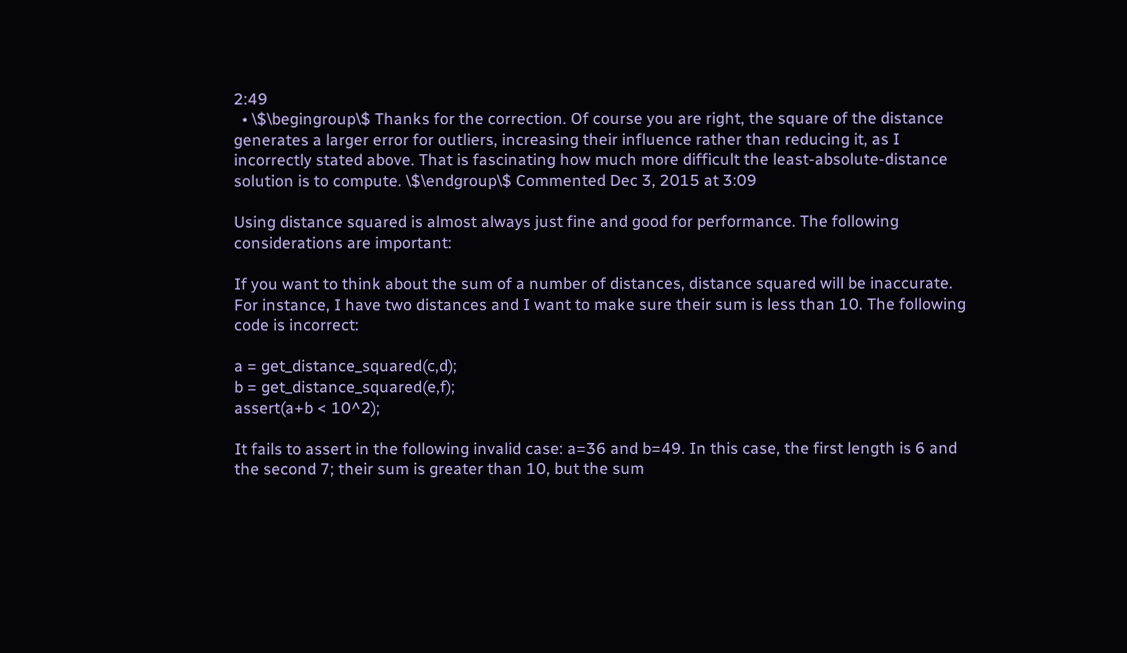2:49
  • \$\begingroup\$ Thanks for the correction. Of course you are right, the square of the distance generates a larger error for outliers, increasing their influence rather than reducing it, as I incorrectly stated above. That is fascinating how much more difficult the least-absolute-distance solution is to compute. \$\endgroup\$ Commented Dec 3, 2015 at 3:09

Using distance squared is almost always just fine and good for performance. The following considerations are important:

If you want to think about the sum of a number of distances, distance squared will be inaccurate. For instance, I have two distances and I want to make sure their sum is less than 10. The following code is incorrect:

a = get_distance_squared(c,d);
b = get_distance_squared(e,f);
assert(a+b < 10^2);

It fails to assert in the following invalid case: a=36 and b=49. In this case, the first length is 6 and the second 7; their sum is greater than 10, but the sum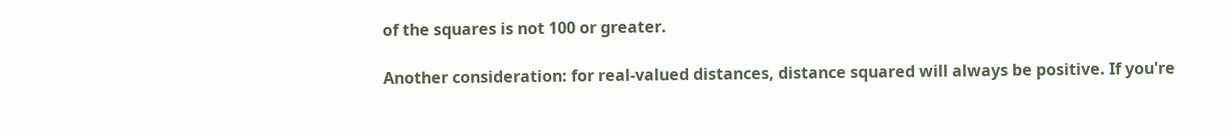of the squares is not 100 or greater.

Another consideration: for real-valued distances, distance squared will always be positive. If you're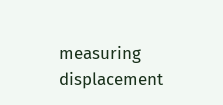measuring displacement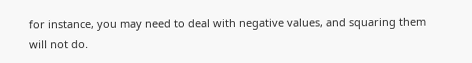for instance, you may need to deal with negative values, and squaring them will not do.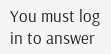You must log in to answer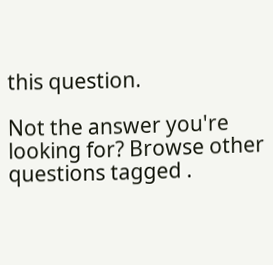this question.

Not the answer you're looking for? Browse other questions tagged .